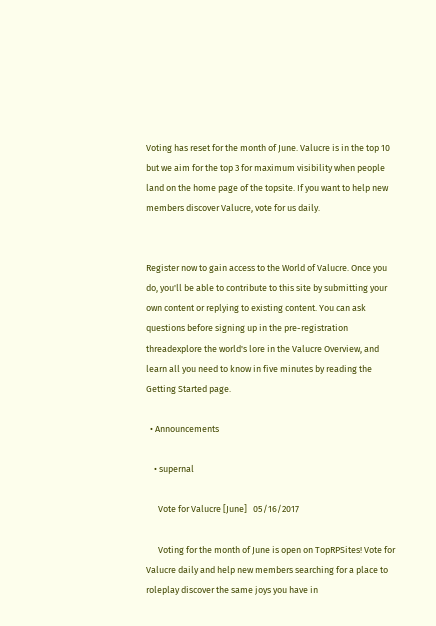Voting has reset for the month of June. Valucre is in the top 10 but we aim for the top 3 for maximum visibility when people land on the home page of the topsite. If you want to help new members discover Valucre, vote for us daily.


Register now to gain access to the World of Valucre. Once you do, you'll be able to contribute to this site by submitting your own content or replying to existing content. You can ask questions before signing up in the pre-registration threadexplore the world's lore in the Valucre Overview, and learn all you need to know in five minutes by reading the Getting Started page.

  • Announcements

    • supernal

      Vote for Valucre [June]   05/16/2017

      Voting for the month of June is open on TopRPSites! Vote for Valucre daily and help new members searching for a place to roleplay discover the same joys you have in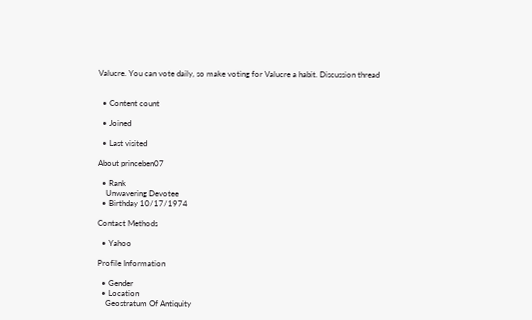Valucre. You can vote daily, so make voting for Valucre a habit. Discussion thread


  • Content count

  • Joined

  • Last visited

About princeben07

  • Rank
    Unwavering Devotee
  • Birthday 10/17/1974

Contact Methods

  • Yahoo

Profile Information

  • Gender
  • Location
    Geostratum Of Antiquity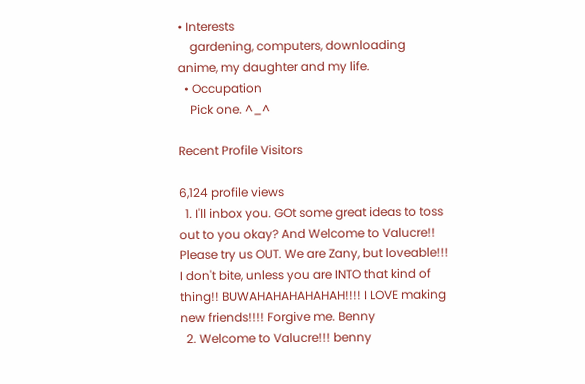• Interests
    gardening, computers, downloading anime, my daughter and my life.
  • Occupation
    Pick one. ^_^

Recent Profile Visitors

6,124 profile views
  1. I'll inbox you. GOt some great ideas to toss out to you okay? And Welcome to Valucre!! Please try us OUT. We are Zany, but loveable!!! I don't bite, unless you are INTO that kind of thing!! BUWAHAHAHAHAHAH!!!! I LOVE making new friends!!!! Forgive me. Benny
  2. Welcome to Valucre!!! benny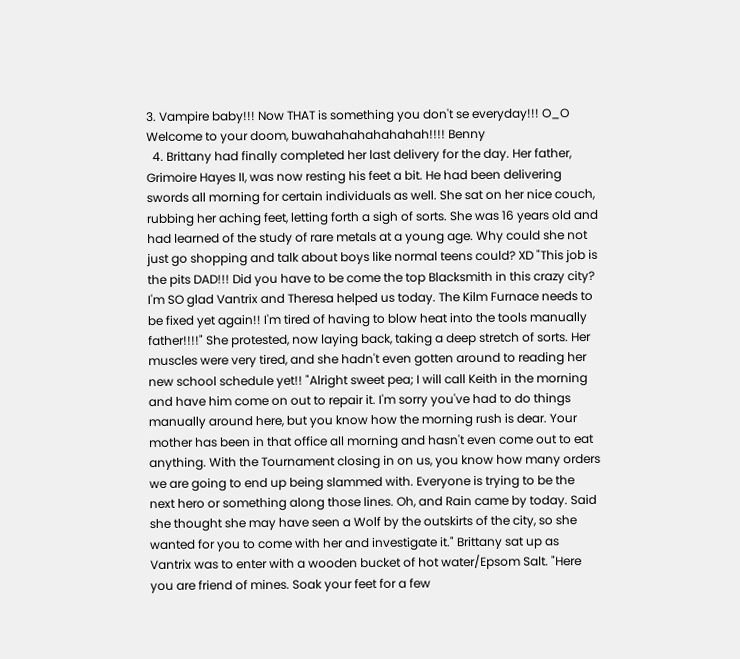3. Vampire baby!!! Now THAT is something you don't se everyday!!! O_O Welcome to your doom, buwahahahahahahah!!!! Benny
  4. Brittany had finally completed her last delivery for the day. Her father, Grimoire Hayes II, was now resting his feet a bit. He had been delivering swords all morning for certain individuals as well. She sat on her nice couch, rubbing her aching feet, letting forth a sigh of sorts. She was 16 years old and had learned of the study of rare metals at a young age. Why could she not just go shopping and talk about boys like normal teens could? XD "This job is the pits DAD!!! Did you have to be come the top Blacksmith in this crazy city? I'm SO glad Vantrix and Theresa helped us today. The Kilm Furnace needs to be fixed yet again!! I'm tired of having to blow heat into the tools manually father!!!!" She protested, now laying back, taking a deep stretch of sorts. Her muscles were very tired, and she hadn't even gotten around to reading her new school schedule yet!! "Alright sweet pea; I will call Keith in the morning and have him come on out to repair it. I'm sorry you've had to do things manually around here, but you know how the morning rush is dear. Your mother has been in that office all morning and hasn't even come out to eat anything. With the Tournament closing in on us, you know how many orders we are going to end up being slammed with. Everyone is trying to be the next hero or something along those lines. Oh, and Rain came by today. Said she thought she may have seen a Wolf by the outskirts of the city, so she wanted for you to come with her and investigate it." Brittany sat up as Vantrix was to enter with a wooden bucket of hot water/Epsom Salt. "Here you are friend of mines. Soak your feet for a few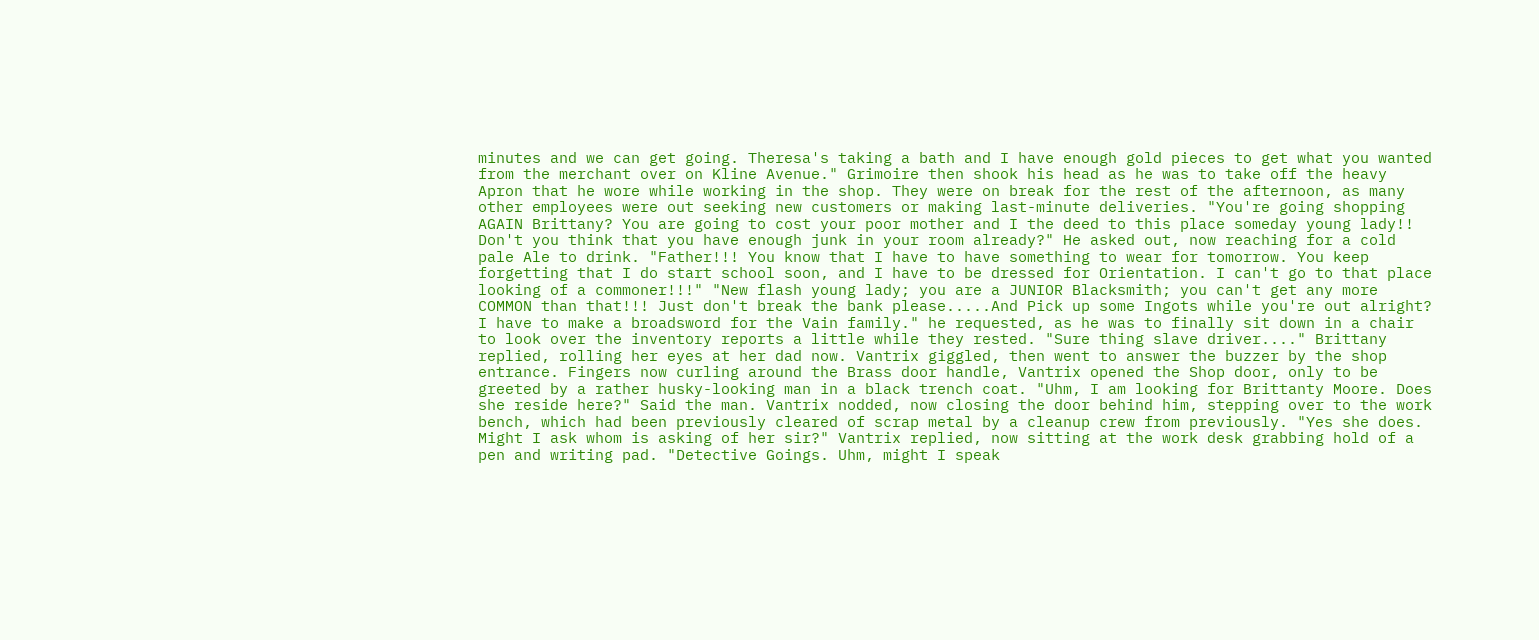minutes and we can get going. Theresa's taking a bath and I have enough gold pieces to get what you wanted from the merchant over on Kline Avenue." Grimoire then shook his head as he was to take off the heavy Apron that he wore while working in the shop. They were on break for the rest of the afternoon, as many other employees were out seeking new customers or making last-minute deliveries. "You're going shopping AGAIN Brittany? You are going to cost your poor mother and I the deed to this place someday young lady!! Don't you think that you have enough junk in your room already?" He asked out, now reaching for a cold pale Ale to drink. "Father!!! You know that I have to have something to wear for tomorrow. You keep forgetting that I do start school soon, and I have to be dressed for Orientation. I can't go to that place looking of a commoner!!!" "New flash young lady; you are a JUNIOR Blacksmith; you can't get any more COMMON than that!!! Just don't break the bank please.....And Pick up some Ingots while you're out alright? I have to make a broadsword for the Vain family." he requested, as he was to finally sit down in a chair to look over the inventory reports a little while they rested. "Sure thing slave driver...." Brittany replied, rolling her eyes at her dad now. Vantrix giggled, then went to answer the buzzer by the shop entrance. Fingers now curling around the Brass door handle, Vantrix opened the Shop door, only to be greeted by a rather husky-looking man in a black trench coat. "Uhm, I am looking for Brittanty Moore. Does she reside here?" Said the man. Vantrix nodded, now closing the door behind him, stepping over to the work bench, which had been previously cleared of scrap metal by a cleanup crew from previously. "Yes she does. Might I ask whom is asking of her sir?" Vantrix replied, now sitting at the work desk grabbing hold of a pen and writing pad. "Detective Goings. Uhm, might I speak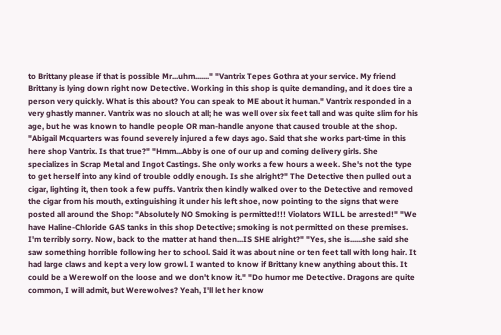to Brittany please if that is possible Mr...uhm......." "Vantrix Tepes Gothra at your service. My friend Brittany is lying down right now Detective. Working in this shop is quite demanding, and it does tire a person very quickly. What is this about? You can speak to ME about it human." Vantrix responded in a very ghastly manner. Vantrix was no slouch at all; he was well over six feet tall and was quite slim for his age, but he was known to handle people OR man-handle anyone that caused trouble at the shop. "Abigail Mcquarters was found severely injured a few days ago. Said that she works part-time in this here shop Vantrix. Is that true?" "Hmm...Abby is one of our up and coming delivery girls. She specializes in Scrap Metal and Ingot Castings. She only works a few hours a week. She's not the type to get herself into any kind of trouble oddly enough. Is she alright?" The Detective then pulled out a cigar, lighting it, then took a few puffs. Vantrix then kindly walked over to the Detective and removed the cigar from his mouth, extinguishing it under his left shoe, now pointing to the signs that were posted all around the Shop: "Absolutely NO Smoking is permitted!!! Violators WILL be arrested!" "We have Haline-Chloride GAS tanks in this shop Detective; smoking is not permitted on these premises. I'm terribly sorry. Now, back to the matter at hand then...IS SHE alright?" "Yes, she is......she said she saw something horrible following her to school. Said it was about nine or ten feet tall with long hair. It had large claws and kept a very low growl. I wanted to know if Brittany knew anything about this. It could be a Werewolf on the loose and we don't know it." "Do humor me Detective. Dragons are quite common, I will admit, but Werewolves? Yeah, I'll let her know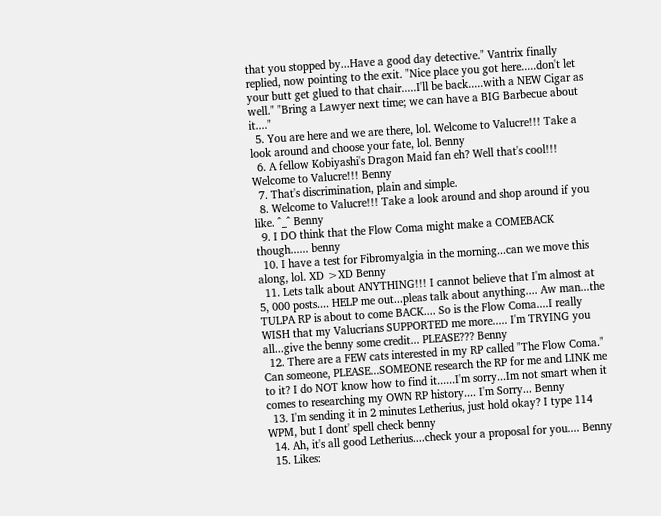that you stopped by...Have a good day detective." Vantrix finally replied, now pointing to the exit. "Nice place you got here.....don't let your butt get glued to that chair.....I'll be back.....with a NEW Cigar as well." "Bring a Lawyer next time; we can have a BIG Barbecue about it...."
  5. You are here and we are there, lol. Welcome to Valucre!!! Take a look around and choose your fate, lol. Benny
  6. A fellow Kobiyashi's Dragon Maid fan eh? Well that's cool!!! Welcome to Valucre!!! Benny
  7. That's discrimination, plain and simple.
  8. Welcome to Valucre!!! Take a look around and shop around if you like. ^_^ Benny
  9. I DO think that the Flow Coma might make a COMEBACK though...... benny
  10. I have a test for Fibromyalgia in the morning...can we move this along, lol. XD >XD Benny
  11. Lets talk about ANYTHING!!! I cannot believe that I'm almost at 5, 000 posts.... HELP me out...pleas talk about anything.... Aw man...the TULPA RP is about to come BACK.... So is the Flow Coma....I really WISH that my Valucrians SUPPORTED me more..... I'm TRYING you all...give the benny some credit... PLEASE??? Benny
  12. There are a FEW cats interested in my RP called "The Flow Coma." Can someone, PLEASE...SOMEONE research the RP for me and LINK me to it? I do NOT know how to find it......I'm sorry...Im not smart when it comes to researching my OWN RP history.... I'm Sorry... Benny
  13. I'm sending it in 2 minutes Letherius, just hold okay? I type 114 WPM, but I dont' spell check benny
  14. Ah, it's all good Letherius....check your a proposal for you.... Benny
  15. Likes: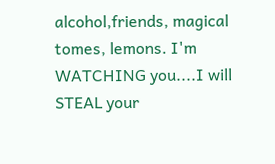alcohol,friends, magical tomes, lemons. I'm WATCHING you....I will STEAL your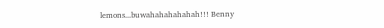lemons...buwahahahahahah!!! Benny